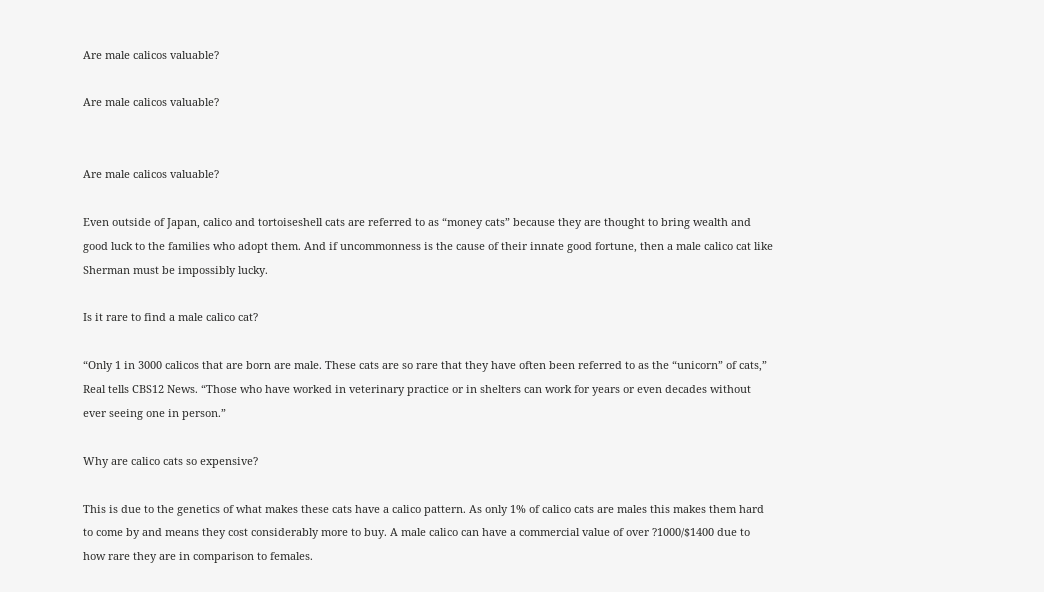Are male calicos valuable?

Are male calicos valuable?


Are male calicos valuable?

Even outside of Japan, calico and tortoiseshell cats are referred to as “money cats” because they are thought to bring wealth and good luck to the families who adopt them. And if uncommonness is the cause of their innate good fortune, then a male calico cat like Sherman must be impossibly lucky.

Is it rare to find a male calico cat?

“Only 1 in 3000 calicos that are born are male. These cats are so rare that they have often been referred to as the “unicorn” of cats,” Real tells CBS12 News. “Those who have worked in veterinary practice or in shelters can work for years or even decades without ever seeing one in person.”

Why are calico cats so expensive?

This is due to the genetics of what makes these cats have a calico pattern. As only 1% of calico cats are males this makes them hard to come by and means they cost considerably more to buy. A male calico can have a commercial value of over ?1000/$1400 due to how rare they are in comparison to females.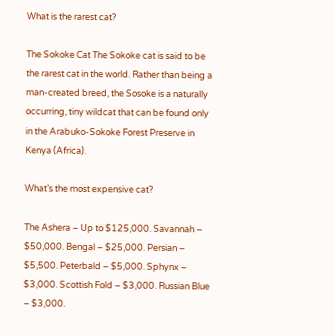What is the rarest cat?

The Sokoke Cat The Sokoke cat is said to be the rarest cat in the world. Rather than being a man-created breed, the Sosoke is a naturally occurring, tiny wildcat that can be found only in the Arabuko-Sokoke Forest Preserve in Kenya (Africa).

What’s the most expensive cat?

The Ashera – Up to $125,000. Savannah – $50,000. Bengal – $25,000. Persian – $5,500. Peterbald – $5,000. Sphynx – $3,000. Scottish Fold – $3,000. Russian Blue – $3,000.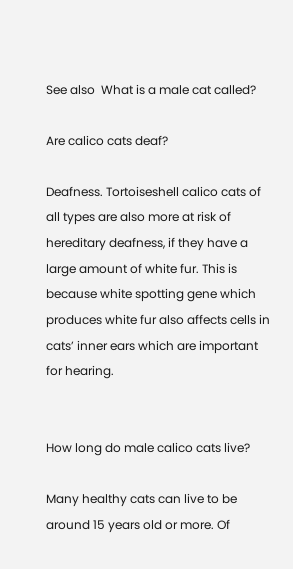See also  What is a male cat called?

Are calico cats deaf?

Deafness. Tortoiseshell calico cats of all types are also more at risk of hereditary deafness, if they have a large amount of white fur. This is because white spotting gene which produces white fur also affects cells in cats’ inner ears which are important for hearing.


How long do male calico cats live?

Many healthy cats can live to be around 15 years old or more. Of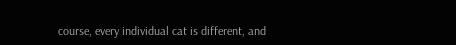course, every individual cat is different, and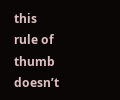this rule of thumb doesn’t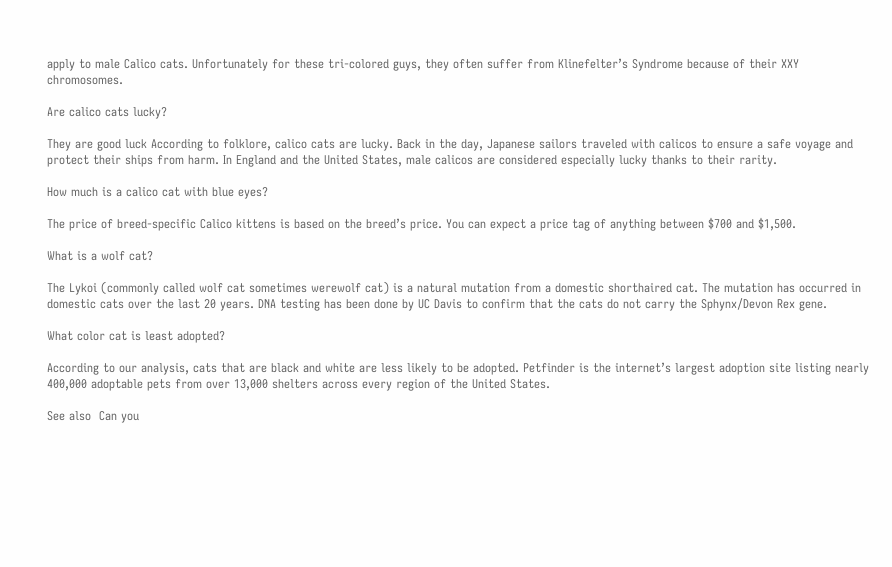apply to male Calico cats. Unfortunately for these tri-colored guys, they often suffer from Klinefelter’s Syndrome because of their XXY chromosomes.

Are calico cats lucky?

They are good luck According to folklore, calico cats are lucky. Back in the day, Japanese sailors traveled with calicos to ensure a safe voyage and protect their ships from harm. In England and the United States, male calicos are considered especially lucky thanks to their rarity.

How much is a calico cat with blue eyes?

The price of breed-specific Calico kittens is based on the breed’s price. You can expect a price tag of anything between $700 and $1,500.

What is a wolf cat?

The Lykoi (commonly called wolf cat sometimes werewolf cat) is a natural mutation from a domestic shorthaired cat. The mutation has occurred in domestic cats over the last 20 years. DNA testing has been done by UC Davis to confirm that the cats do not carry the Sphynx/Devon Rex gene.

What color cat is least adopted?

According to our analysis, cats that are black and white are less likely to be adopted. Petfinder is the internet’s largest adoption site listing nearly 400,000 adoptable pets from over 13,000 shelters across every region of the United States.

See also  Can you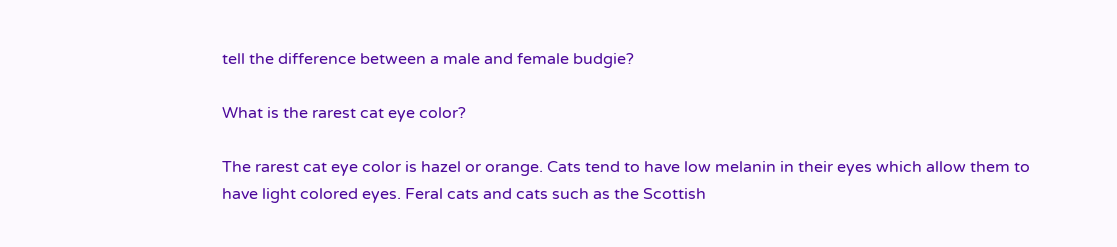tell the difference between a male and female budgie?

What is the rarest cat eye color?

The rarest cat eye color is hazel or orange. Cats tend to have low melanin in their eyes which allow them to have light colored eyes. Feral cats and cats such as the Scottish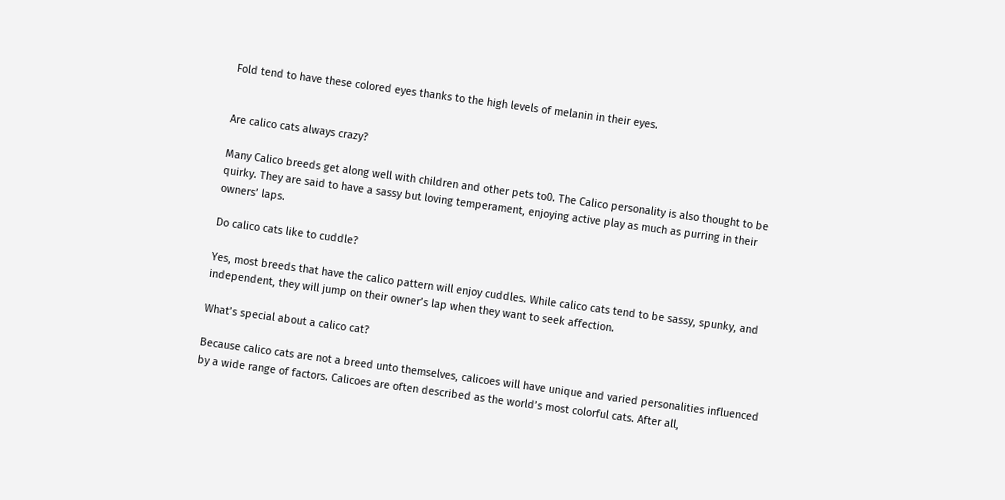Fold tend to have these colored eyes thanks to the high levels of melanin in their eyes.


Are calico cats always crazy?

Many Calico breeds get along well with children and other pets to0. The Calico personality is also thought to be quirky. They are said to have a sassy but loving temperament, enjoying active play as much as purring in their owners’ laps.

Do calico cats like to cuddle?

Yes, most breeds that have the calico pattern will enjoy cuddles. While calico cats tend to be sassy, spunky, and independent, they will jump on their owner’s lap when they want to seek affection.

What’s special about a calico cat?

Because calico cats are not a breed unto themselves, calicoes will have unique and varied personalities influenced by a wide range of factors. Calicoes are often described as the world’s most colorful cats. After all,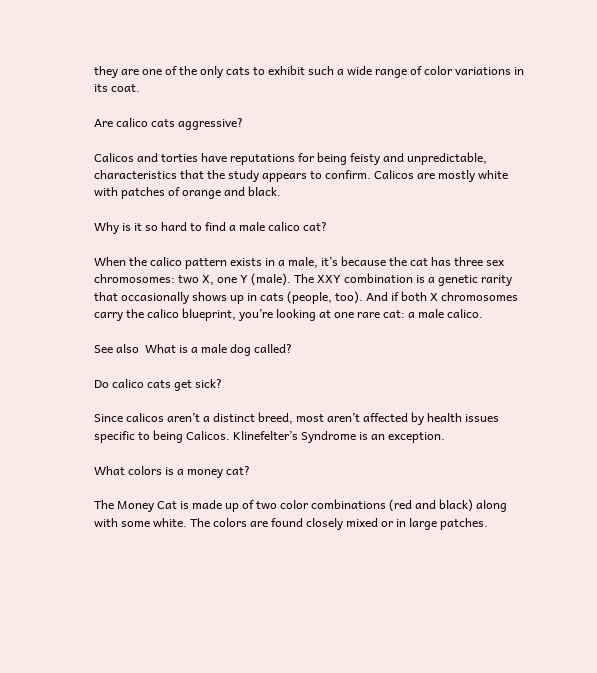they are one of the only cats to exhibit such a wide range of color variations in its coat.

Are calico cats aggressive?

Calicos and torties have reputations for being feisty and unpredictable, characteristics that the study appears to confirm. Calicos are mostly white with patches of orange and black.

Why is it so hard to find a male calico cat?

When the calico pattern exists in a male, it’s because the cat has three sex chromosomes: two X, one Y (male). The XXY combination is a genetic rarity that occasionally shows up in cats (people, too). And if both X chromosomes carry the calico blueprint, you’re looking at one rare cat: a male calico.

See also  What is a male dog called?

Do calico cats get sick?

Since calicos aren’t a distinct breed, most aren’t affected by health issues specific to being Calicos. Klinefelter’s Syndrome is an exception.

What colors is a money cat?

The Money Cat is made up of two color combinations (red and black) along with some white. The colors are found closely mixed or in large patches.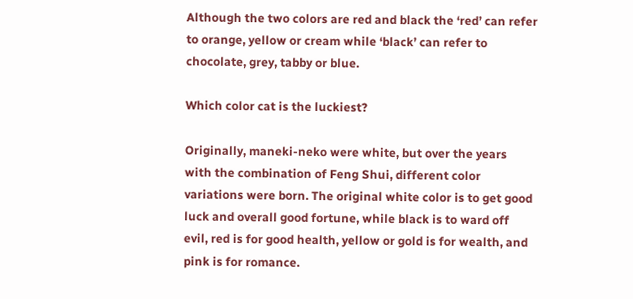Although the two colors are red and black the ‘red’ can refer to orange, yellow or cream while ‘black’ can refer to chocolate, grey, tabby or blue.

Which color cat is the luckiest?

Originally, maneki-neko were white, but over the years with the combination of Feng Shui, different color variations were born. The original white color is to get good luck and overall good fortune, while black is to ward off evil, red is for good health, yellow or gold is for wealth, and pink is for romance.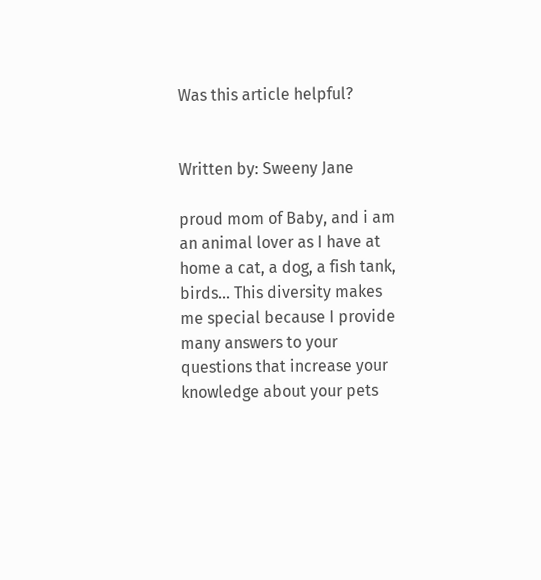Was this article helpful?


Written by: Sweeny Jane

proud mom of Baby, and i am an animal lover as I have at home a cat, a dog, a fish tank, birds… This diversity makes me special because I provide many answers to your questions that increase your knowledge about your pets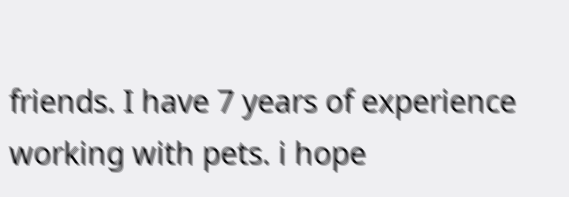friends. I have 7 years of experience working with pets. i hope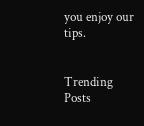you enjoy our tips.


Trending Posts